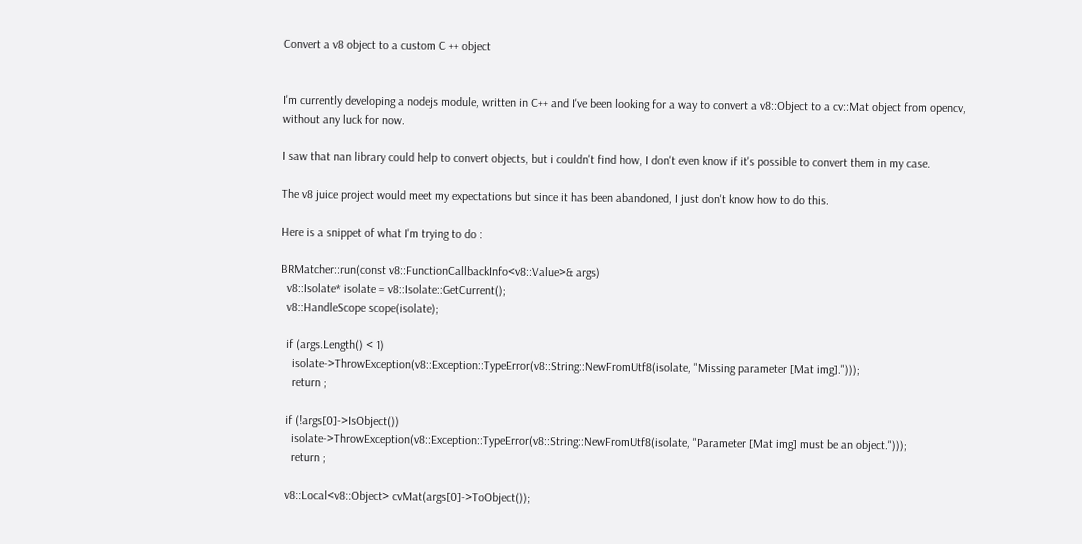Convert a v8 object to a custom C ++ object


I'm currently developing a nodejs module, written in C++ and I've been looking for a way to convert a v8::Object to a cv::Mat object from opencv, without any luck for now.

I saw that nan library could help to convert objects, but i couldn't find how, I don't even know if it's possible to convert them in my case.

The v8 juice project would meet my expectations but since it has been abandoned, I just don't know how to do this.

Here is a snippet of what I'm trying to do :

BRMatcher::run(const v8::FunctionCallbackInfo<v8::Value>& args)
  v8::Isolate* isolate = v8::Isolate::GetCurrent();
  v8::HandleScope scope(isolate);

  if (args.Length() < 1)
    isolate->ThrowException(v8::Exception::TypeError(v8::String::NewFromUtf8(isolate, "Missing parameter [Mat img].")));
    return ;

  if (!args[0]->IsObject())
    isolate->ThrowException(v8::Exception::TypeError(v8::String::NewFromUtf8(isolate, "Parameter [Mat img] must be an object.")));
    return ;

  v8::Local<v8::Object> cvMat(args[0]->ToObject());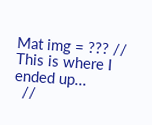Mat img = ??? // This is where I ended up...
  //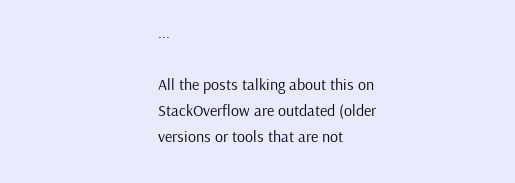...

All the posts talking about this on StackOverflow are outdated (older versions or tools that are not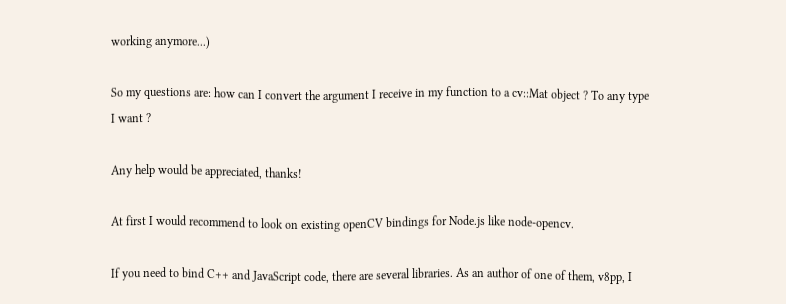working anymore...)

So my questions are: how can I convert the argument I receive in my function to a cv::Mat object ? To any type I want ?

Any help would be appreciated, thanks!

At first I would recommend to look on existing openCV bindings for Node.js like node-opencv.

If you need to bind C++ and JavaScript code, there are several libraries. As an author of one of them, v8pp, I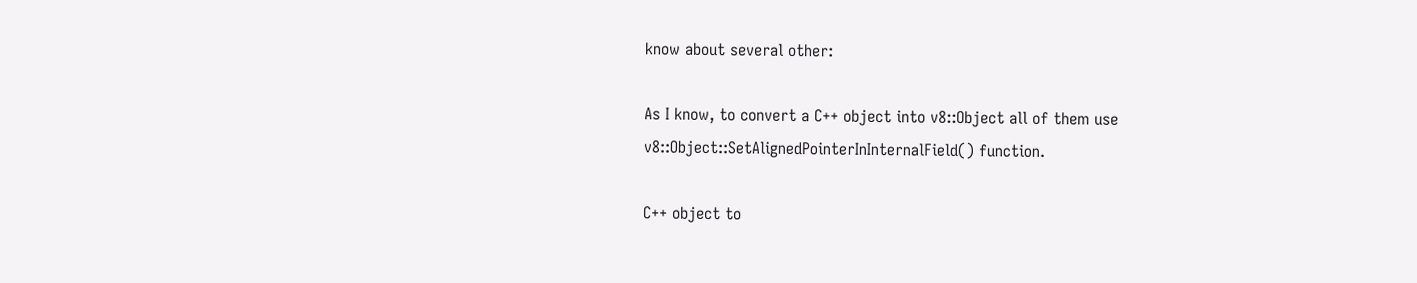know about several other:

As I know, to convert a C++ object into v8::Object all of them use v8::Object::SetAlignedPointerInInternalField() function.

C++ object to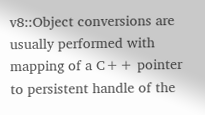v8::Object conversions are usually performed with mapping of a C++ pointer to persistent handle of the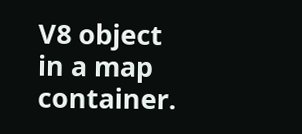V8 object in a map container.